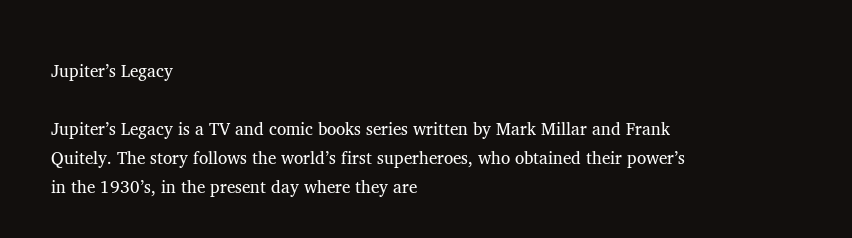Jupiter’s Legacy

Jupiter’s Legacy is a TV and comic books series written by Mark Millar and Frank Quitely. The story follows the world’s first superheroes, who obtained their power’s in the 1930’s, in the present day where they are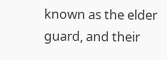known as the elder guard, and their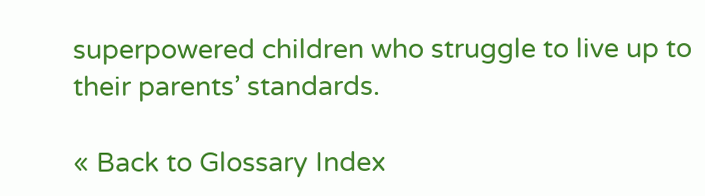superpowered children who struggle to live up to their parents’ standards.

« Back to Glossary Index